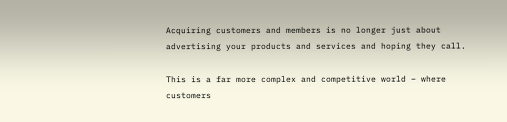Acquiring customers and members is no longer just about advertising your products and services and hoping they call.

This is a far more complex and competitive world – where customers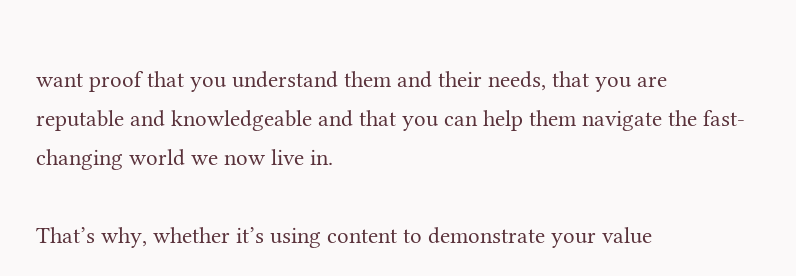want proof that you understand them and their needs, that you are reputable and knowledgeable and that you can help them navigate the fast-changing world we now live in.

That’s why, whether it’s using content to demonstrate your value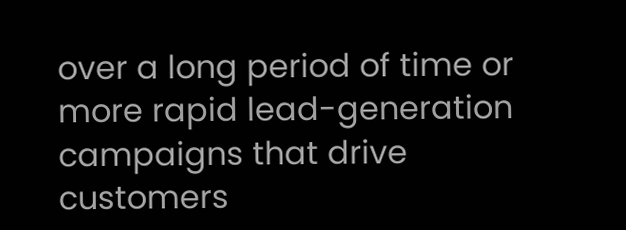over a long period of time or more rapid lead-generation campaigns that drive customers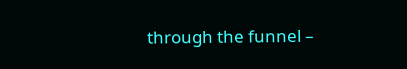through the funnel –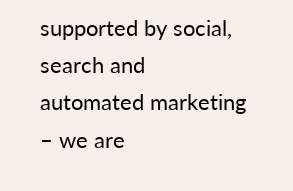supported by social, search and automated marketing – we are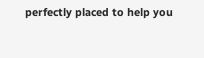perfectly placed to help you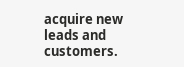acquire new leads and customers.